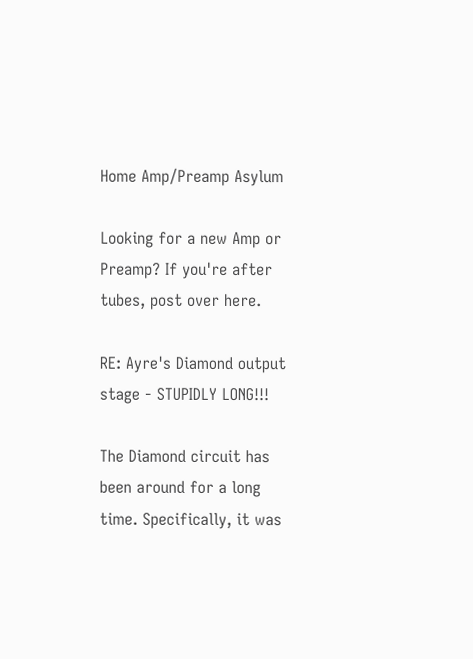Home Amp/Preamp Asylum

Looking for a new Amp or Preamp? If you're after tubes, post over here.

RE: Ayre's Diamond output stage - STUPIDLY LONG!!!

The Diamond circuit has been around for a long time. Specifically, it was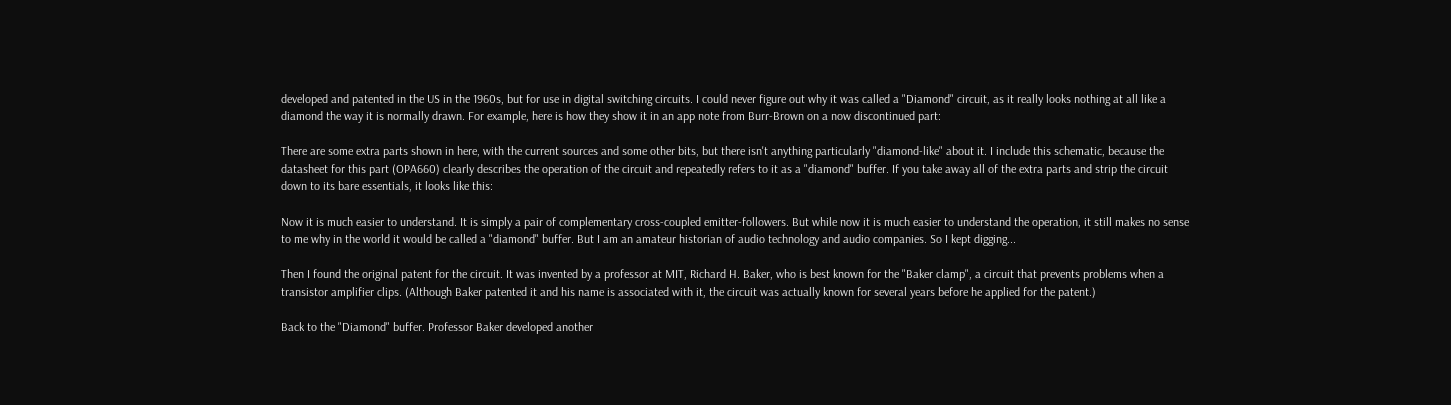developed and patented in the US in the 1960s, but for use in digital switching circuits. I could never figure out why it was called a "Diamond" circuit, as it really looks nothing at all like a diamond the way it is normally drawn. For example, here is how they show it in an app note from Burr-Brown on a now discontinued part:

There are some extra parts shown in here, with the current sources and some other bits, but there isn't anything particularly "diamond-like" about it. I include this schematic, because the datasheet for this part (OPA660) clearly describes the operation of the circuit and repeatedly refers to it as a "diamond" buffer. If you take away all of the extra parts and strip the circuit down to its bare essentials, it looks like this:

Now it is much easier to understand. It is simply a pair of complementary cross-coupled emitter-followers. But while now it is much easier to understand the operation, it still makes no sense to me why in the world it would be called a "diamond" buffer. But I am an amateur historian of audio technology and audio companies. So I kept digging...

Then I found the original patent for the circuit. It was invented by a professor at MIT, Richard H. Baker, who is best known for the "Baker clamp", a circuit that prevents problems when a transistor amplifier clips. (Although Baker patented it and his name is associated with it, the circuit was actually known for several years before he applied for the patent.)

Back to the "Diamond" buffer. Professor Baker developed another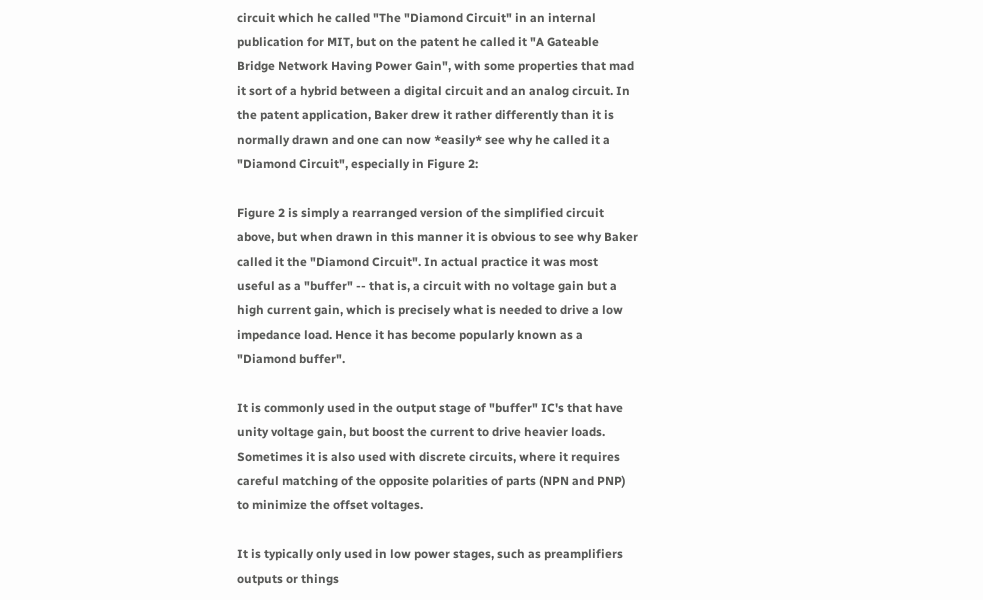circuit which he called "The "Diamond Circuit" in an internal publication for MIT, but on the patent he called it "A Gateable Bridge Network Having Power Gain", with some properties that mad it sort of a hybrid between a digital circuit and an analog circuit. In the patent application, Baker drew it rather differently than it is normally drawn and one can now *easily* see why he called it a "Diamond Circuit", especially in Figure 2:

Figure 2 is simply a rearranged version of the simplified circuit above, but when drawn in this manner it is obvious to see why Baker called it the "Diamond Circuit". In actual practice it was most useful as a "buffer" -- that is, a circuit with no voltage gain but a high current gain, which is precisely what is needed to drive a low impedance load. Hence it has become popularly known as a "Diamond buffer".

It is commonly used in the output stage of "buffer" IC's that have unity voltage gain, but boost the current to drive heavier loads. Sometimes it is also used with discrete circuits, where it requires careful matching of the opposite polarities of parts (NPN and PNP) to minimize the offset voltages.

It is typically only used in low power stages, such as preamplifiers outputs or things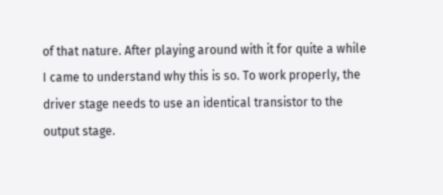of that nature. After playing around with it for quite a while I came to understand why this is so. To work properly, the driver stage needs to use an identical transistor to the output stage.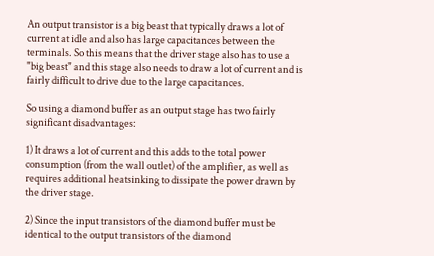An output transistor is a big beast that typically draws a lot of current at idle and also has large capacitances between the terminals. So this means that the driver stage also has to use a "big beast" and this stage also needs to draw a lot of current and is fairly difficult to drive due to the large capacitances.

So using a diamond buffer as an output stage has two fairly significant disadvantages:

1) It draws a lot of current and this adds to the total power consumption (from the wall outlet) of the amplifier, as well as requires additional heatsinking to dissipate the power drawn by the driver stage.

2) Since the input transistors of the diamond buffer must be identical to the output transistors of the diamond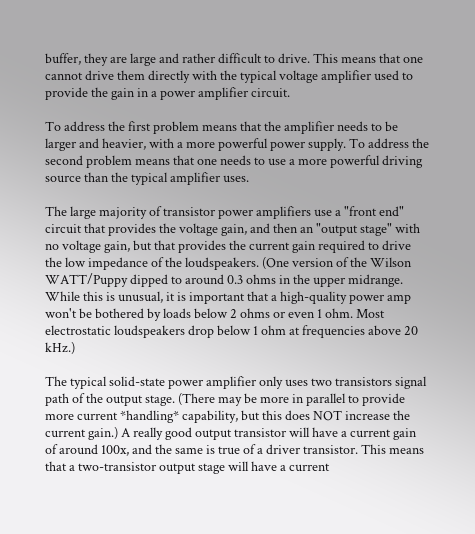buffer, they are large and rather difficult to drive. This means that one cannot drive them directly with the typical voltage amplifier used to provide the gain in a power amplifier circuit.

To address the first problem means that the amplifier needs to be larger and heavier, with a more powerful power supply. To address the second problem means that one needs to use a more powerful driving source than the typical amplifier uses.

The large majority of transistor power amplifiers use a "front end" circuit that provides the voltage gain, and then an "output stage" with no voltage gain, but that provides the current gain required to drive the low impedance of the loudspeakers. (One version of the Wilson WATT/Puppy dipped to around 0.3 ohms in the upper midrange. While this is unusual, it is important that a high-quality power amp won't be bothered by loads below 2 ohms or even 1 ohm. Most electrostatic loudspeakers drop below 1 ohm at frequencies above 20 kHz.)

The typical solid-state power amplifier only uses two transistors signal path of the output stage. (There may be more in parallel to provide more current *handling* capability, but this does NOT increase the current gain.) A really good output transistor will have a current gain of around 100x, and the same is true of a driver transistor. This means that a two-transistor output stage will have a current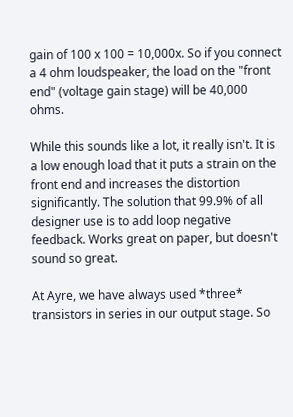gain of 100 x 100 = 10,000x. So if you connect a 4 ohm loudspeaker, the load on the "front end" (voltage gain stage) will be 40,000 ohms.

While this sounds like a lot, it really isn't. It is a low enough load that it puts a strain on the front end and increases the distortion significantly. The solution that 99.9% of all designer use is to add loop negative feedback. Works great on paper, but doesn't sound so great.

At Ayre, we have always used *three* transistors in series in our output stage. So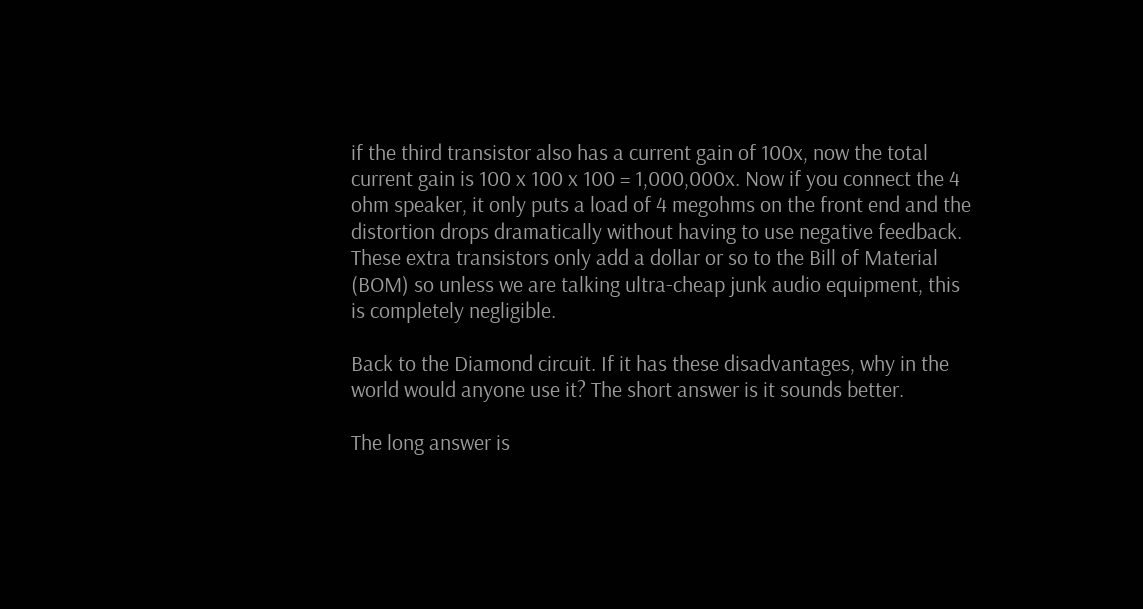if the third transistor also has a current gain of 100x, now the total current gain is 100 x 100 x 100 = 1,000,000x. Now if you connect the 4 ohm speaker, it only puts a load of 4 megohms on the front end and the distortion drops dramatically without having to use negative feedback. These extra transistors only add a dollar or so to the Bill of Material (BOM) so unless we are talking ultra-cheap junk audio equipment, this is completely negligible.

Back to the Diamond circuit. If it has these disadvantages, why in the world would anyone use it? The short answer is it sounds better.

The long answer is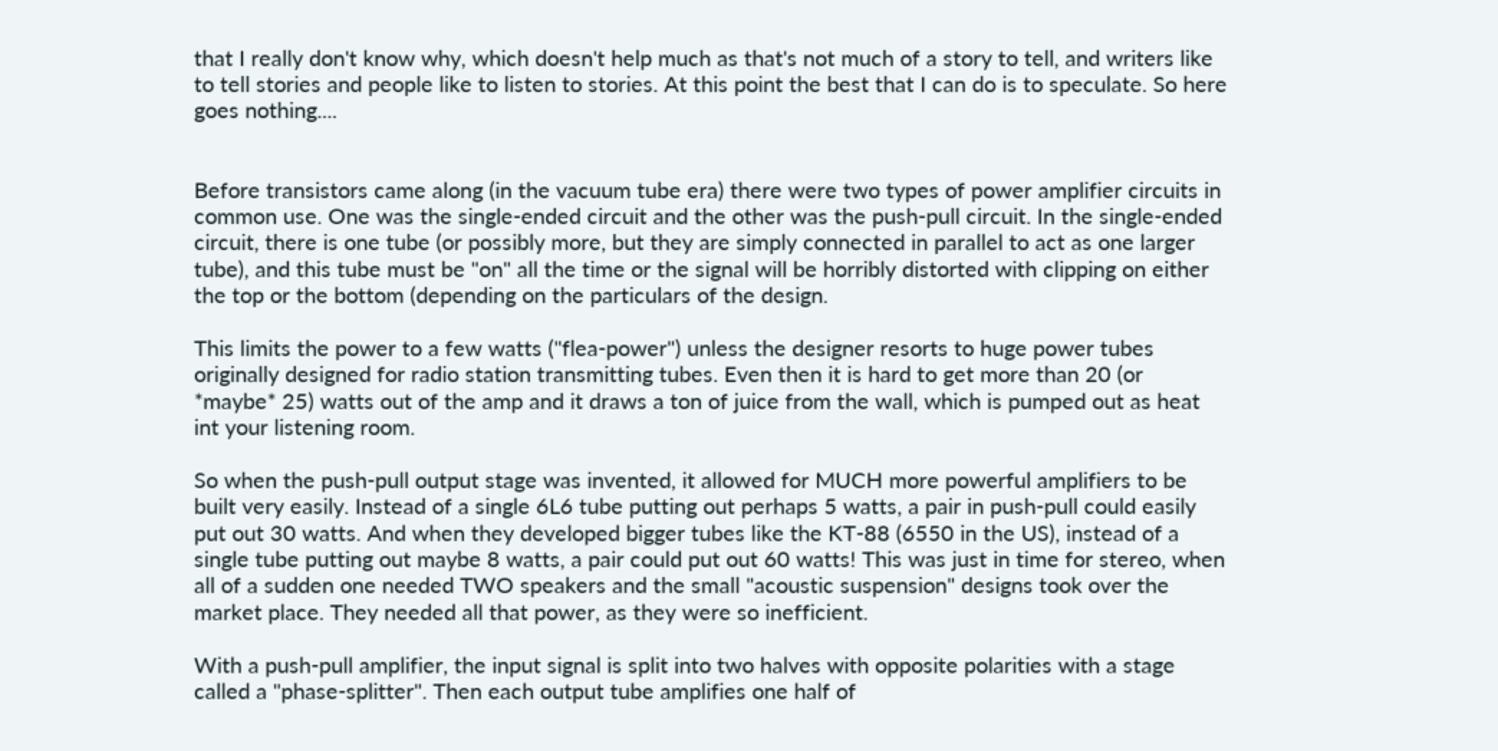that I really don't know why, which doesn't help much as that's not much of a story to tell, and writers like to tell stories and people like to listen to stories. At this point the best that I can do is to speculate. So here goes nothing....


Before transistors came along (in the vacuum tube era) there were two types of power amplifier circuits in common use. One was the single-ended circuit and the other was the push-pull circuit. In the single-ended circuit, there is one tube (or possibly more, but they are simply connected in parallel to act as one larger tube), and this tube must be "on" all the time or the signal will be horribly distorted with clipping on either the top or the bottom (depending on the particulars of the design.

This limits the power to a few watts ("flea-power") unless the designer resorts to huge power tubes originally designed for radio station transmitting tubes. Even then it is hard to get more than 20 (or *maybe* 25) watts out of the amp and it draws a ton of juice from the wall, which is pumped out as heat int your listening room.

So when the push-pull output stage was invented, it allowed for MUCH more powerful amplifiers to be built very easily. Instead of a single 6L6 tube putting out perhaps 5 watts, a pair in push-pull could easily put out 30 watts. And when they developed bigger tubes like the KT-88 (6550 in the US), instead of a single tube putting out maybe 8 watts, a pair could put out 60 watts! This was just in time for stereo, when all of a sudden one needed TWO speakers and the small "acoustic suspension" designs took over the market place. They needed all that power, as they were so inefficient.

With a push-pull amplifier, the input signal is split into two halves with opposite polarities with a stage called a "phase-splitter". Then each output tube amplifies one half of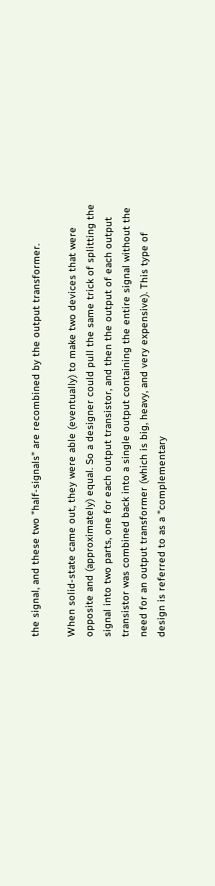the signal, and these two "half-signals" are recombined by the output transformer.

When solid-state came out, they were able (eventually) to make two devices that were opposite and (approximately) equal. So a designer could pull the same trick of splitting the signal into two parts, one for each output transistor, and then the output of each output transistor was combined back into a single output containing the entire signal without the need for an output transformer (which is big, heavy, and very expensive). This type of design is referred to as a "complementary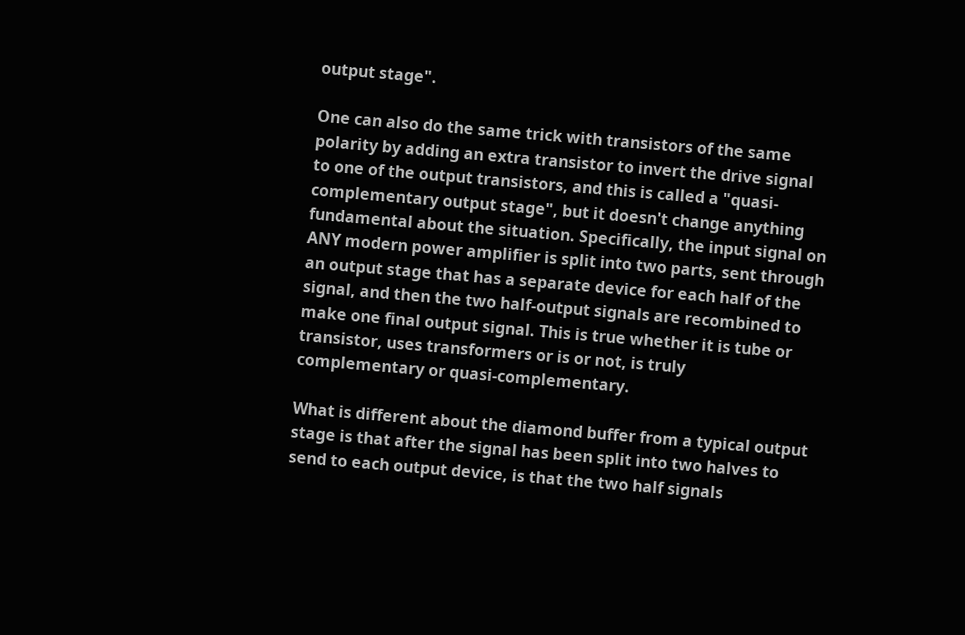output stage".

One can also do the same trick with transistors of the same polarity by adding an extra transistor to invert the drive signal to one of the output transistors, and this is called a "quasi-complementary output stage", but it doesn't change anything fundamental about the situation. Specifically, the input signal on ANY modern power amplifier is split into two parts, sent through an output stage that has a separate device for each half of the signal, and then the two half-output signals are recombined to make one final output signal. This is true whether it is tube or transistor, uses transformers or is or not, is truly complementary or quasi-complementary.

What is different about the diamond buffer from a typical output stage is that after the signal has been split into two halves to send to each output device, is that the two half signals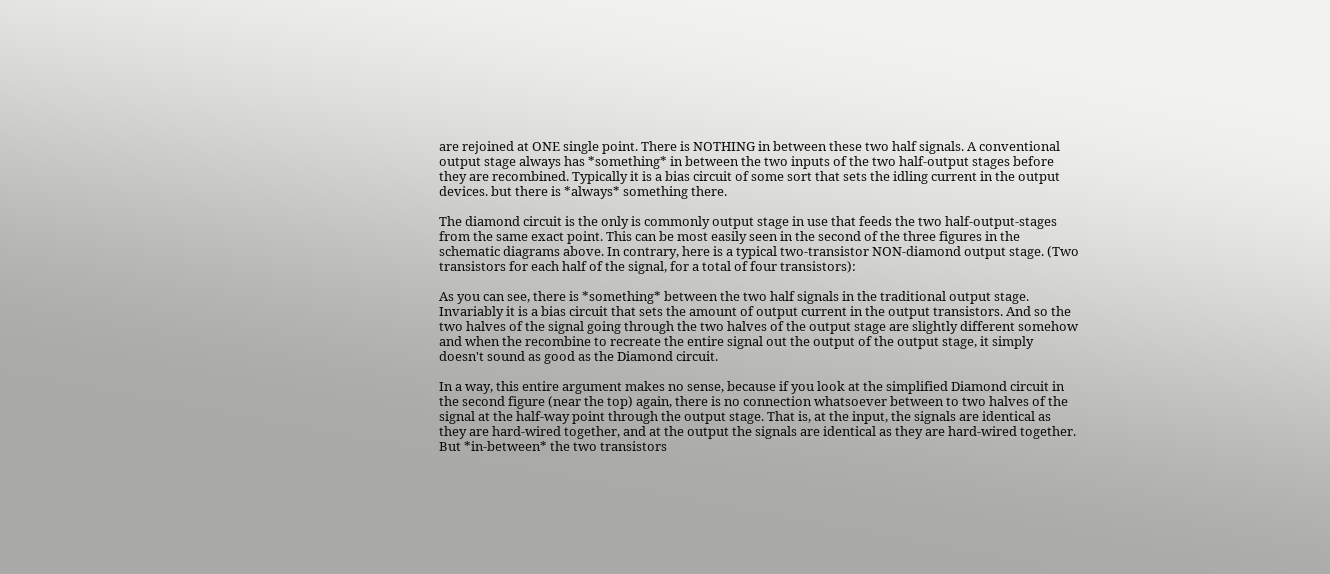are rejoined at ONE single point. There is NOTHING in between these two half signals. A conventional output stage always has *something* in between the two inputs of the two half-output stages before they are recombined. Typically it is a bias circuit of some sort that sets the idling current in the output devices. but there is *always* something there.

The diamond circuit is the only is commonly output stage in use that feeds the two half-output-stages from the same exact point. This can be most easily seen in the second of the three figures in the schematic diagrams above. In contrary, here is a typical two-transistor NON-diamond output stage. (Two transistors for each half of the signal, for a total of four transistors):

As you can see, there is *something* between the two half signals in the traditional output stage. Invariably it is a bias circuit that sets the amount of output current in the output transistors. And so the two halves of the signal going through the two halves of the output stage are slightly different somehow and when the recombine to recreate the entire signal out the output of the output stage, it simply doesn't sound as good as the Diamond circuit.

In a way, this entire argument makes no sense, because if you look at the simplified Diamond circuit in the second figure (near the top) again, there is no connection whatsoever between to two halves of the signal at the half-way point through the output stage. That is, at the input, the signals are identical as they are hard-wired together, and at the output the signals are identical as they are hard-wired together. But *in-between* the two transistors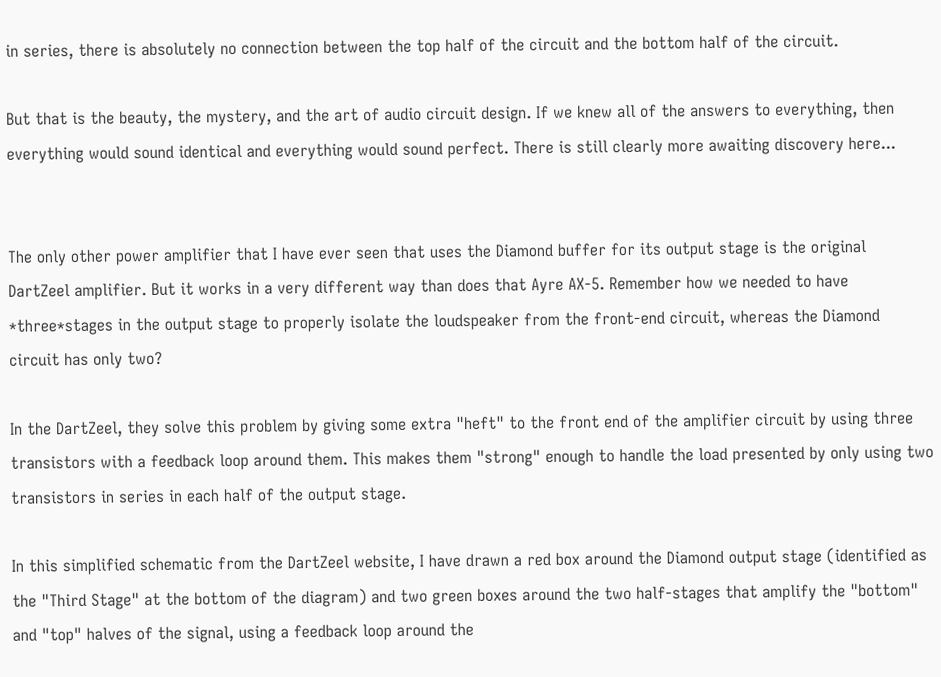in series, there is absolutely no connection between the top half of the circuit and the bottom half of the circuit.

But that is the beauty, the mystery, and the art of audio circuit design. If we knew all of the answers to everything, then everything would sound identical and everything would sound perfect. There is still clearly more awaiting discovery here...


The only other power amplifier that I have ever seen that uses the Diamond buffer for its output stage is the original DartZeel amplifier. But it works in a very different way than does that Ayre AX-5. Remember how we needed to have *three*stages in the output stage to properly isolate the loudspeaker from the front-end circuit, whereas the Diamond circuit has only two?

In the DartZeel, they solve this problem by giving some extra "heft" to the front end of the amplifier circuit by using three transistors with a feedback loop around them. This makes them "strong" enough to handle the load presented by only using two transistors in series in each half of the output stage.

In this simplified schematic from the DartZeel website, I have drawn a red box around the Diamond output stage (identified as the "Third Stage" at the bottom of the diagram) and two green boxes around the two half-stages that amplify the "bottom" and "top" halves of the signal, using a feedback loop around the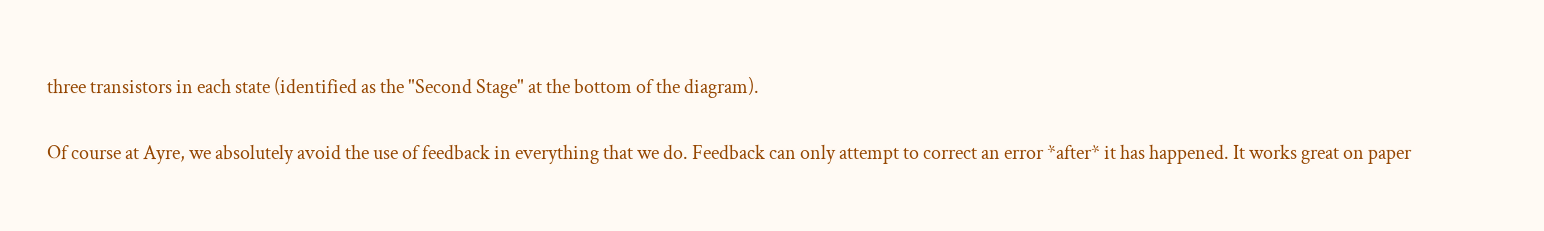three transistors in each state (identified as the "Second Stage" at the bottom of the diagram).

Of course at Ayre, we absolutely avoid the use of feedback in everything that we do. Feedback can only attempt to correct an error *after* it has happened. It works great on paper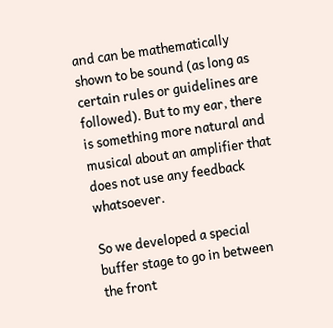and can be mathematically shown to be sound (as long as certain rules or guidelines are followed). But to my ear, there is something more natural and musical about an amplifier that does not use any feedback whatsoever.

So we developed a special buffer stage to go in between the front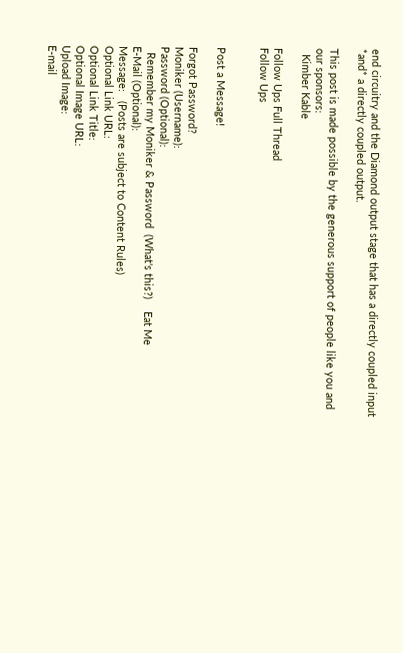end circuitry and the Diamond output stage that has a directly coupled input *and* a directly coupled output.

This post is made possible by the generous support of people like you and our sponsors:
  Kimber Kable

Follow Ups Full Thread
Follow Ups


Post a Message!

Forgot Password?
Moniker (Username):
Password (Optional):
  Remember my Moniker & Password  (What's this?)    Eat Me
E-Mail (Optional):
Message:   (Posts are subject to Content Rules)
Optional Link URL:
Optional Link Title:
Optional Image URL:
Upload Image:
E-mail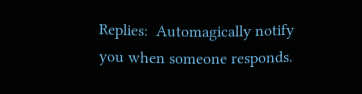Replies:  Automagically notify you when someone responds.